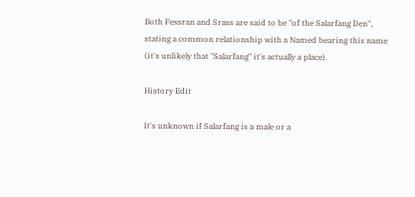Both Fessran and Srass are said to be "of the Salarfang Den", stating a common relationship with a Named bearing this name (it's unlikely that "Salarfang" it's actually a place).

History Edit

It's unknown if Salarfang is a male or a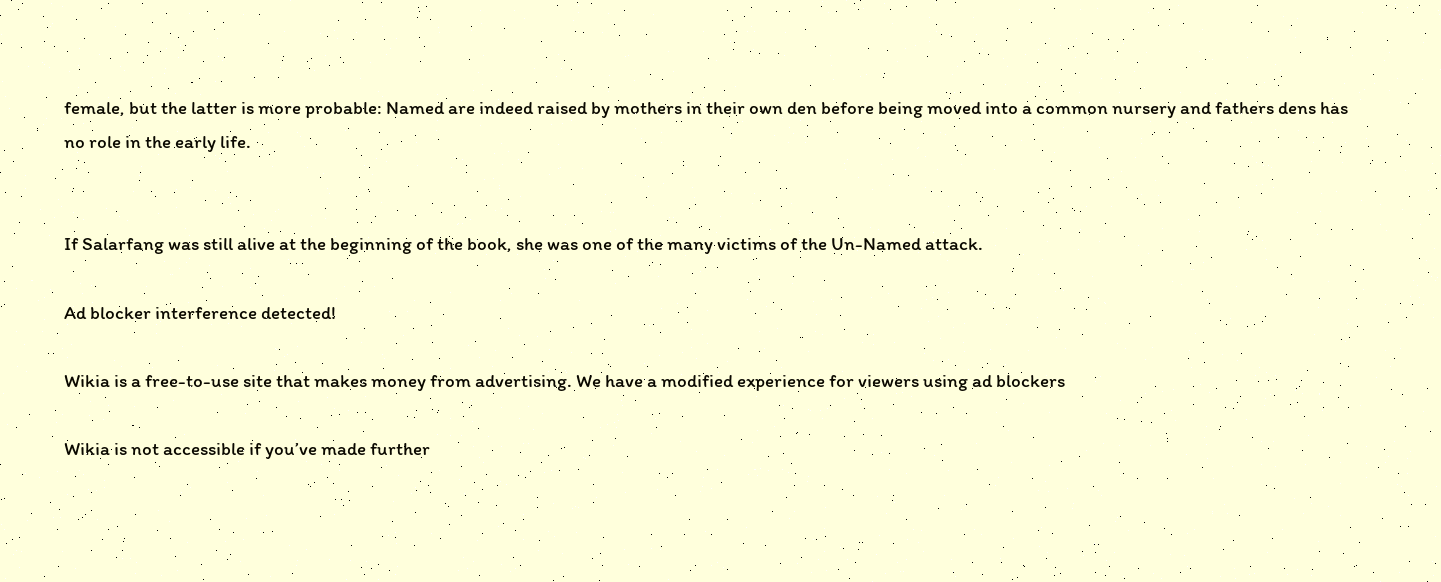female, but the latter is more probable: Named are indeed raised by mothers in their own den before being moved into a common nursery and fathers dens has no role in the early life.


If Salarfang was still alive at the beginning of the book, she was one of the many victims of the Un-Named attack.

Ad blocker interference detected!

Wikia is a free-to-use site that makes money from advertising. We have a modified experience for viewers using ad blockers

Wikia is not accessible if you’ve made further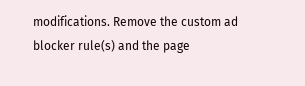modifications. Remove the custom ad blocker rule(s) and the page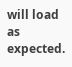will load as expected.